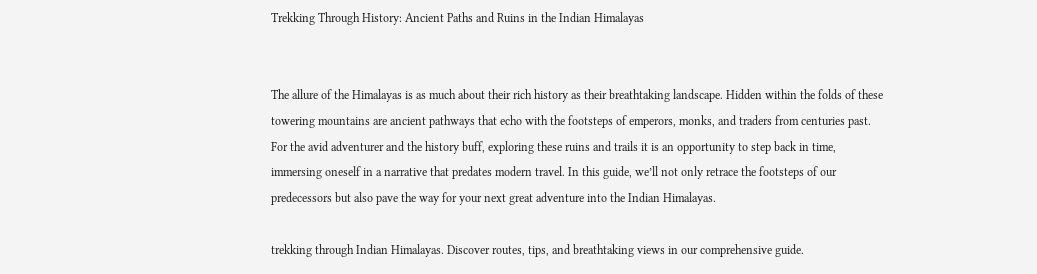Trekking Through History: Ancient Paths and Ruins in the Indian Himalayas


The allure of the Himalayas is as much about their rich history as their breathtaking landscape. Hidden within the folds of these towering mountains are ancient pathways that echo with the footsteps of emperors, monks, and traders from centuries past. For the avid adventurer and the history buff, exploring these ruins and trails it is an opportunity to step back in time, immersing oneself in a narrative that predates modern travel. In this guide, we’ll not only retrace the footsteps of our predecessors but also pave the way for your next great adventure into the Indian Himalayas.

trekking through Indian Himalayas. Discover routes, tips, and breathtaking views in our comprehensive guide.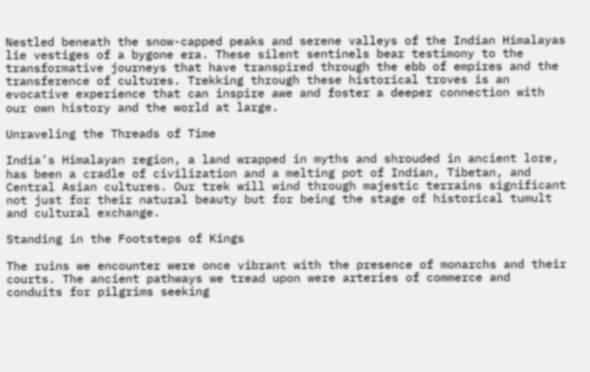Nestled beneath the snow-capped peaks and serene valleys of the Indian Himalayas lie vestiges of a bygone era. These silent sentinels bear testimony to the transformative journeys that have transpired through the ebb of empires and the transference of cultures. Trekking through these historical troves is an evocative experience that can inspire awe and foster a deeper connection with our own history and the world at large.

Unraveling the Threads of Time

India’s Himalayan region, a land wrapped in myths and shrouded in ancient lore, has been a cradle of civilization and a melting pot of Indian, Tibetan, and Central Asian cultures. Our trek will wind through majestic terrains significant not just for their natural beauty but for being the stage of historical tumult and cultural exchange.

Standing in the Footsteps of Kings

The ruins we encounter were once vibrant with the presence of monarchs and their courts. The ancient pathways we tread upon were arteries of commerce and conduits for pilgrims seeking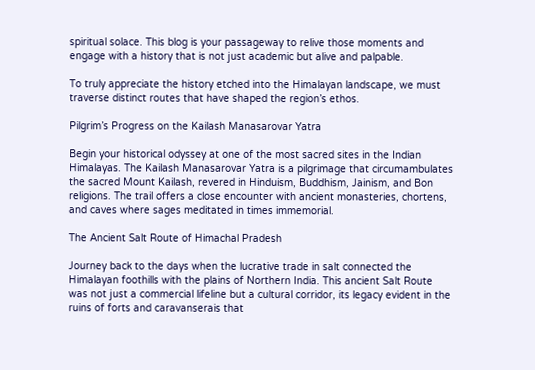spiritual solace. This blog is your passageway to relive those moments and engage with a history that is not just academic but alive and palpable.

To truly appreciate the history etched into the Himalayan landscape, we must traverse distinct routes that have shaped the region’s ethos.

Pilgrim’s Progress on the Kailash Manasarovar Yatra

Begin your historical odyssey at one of the most sacred sites in the Indian Himalayas. The Kailash Manasarovar Yatra is a pilgrimage that circumambulates the sacred Mount Kailash, revered in Hinduism, Buddhism, Jainism, and Bon religions. The trail offers a close encounter with ancient monasteries, chortens, and caves where sages meditated in times immemorial.

The Ancient Salt Route of Himachal Pradesh

Journey back to the days when the lucrative trade in salt connected the Himalayan foothills with the plains of Northern India. This ancient Salt Route was not just a commercial lifeline but a cultural corridor, its legacy evident in the ruins of forts and caravanserais that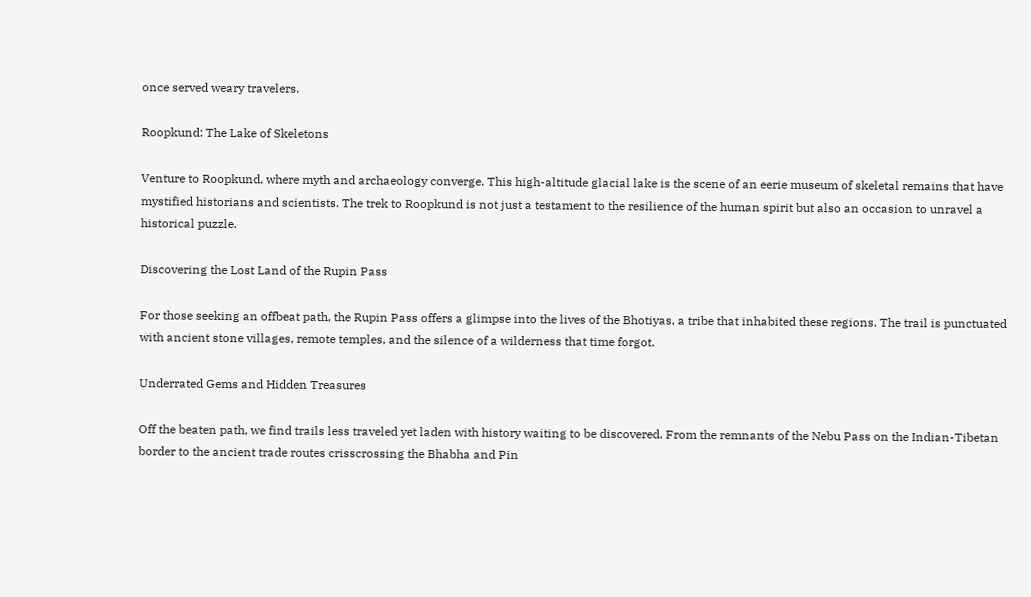once served weary travelers.

Roopkund: The Lake of Skeletons

Venture to Roopkund, where myth and archaeology converge. This high-altitude glacial lake is the scene of an eerie museum of skeletal remains that have mystified historians and scientists. The trek to Roopkund is not just a testament to the resilience of the human spirit but also an occasion to unravel a historical puzzle.

Discovering the Lost Land of the Rupin Pass

For those seeking an offbeat path, the Rupin Pass offers a glimpse into the lives of the Bhotiyas, a tribe that inhabited these regions. The trail is punctuated with ancient stone villages, remote temples, and the silence of a wilderness that time forgot.

Underrated Gems and Hidden Treasures

Off the beaten path, we find trails less traveled yet laden with history waiting to be discovered. From the remnants of the Nebu Pass on the Indian-Tibetan border to the ancient trade routes crisscrossing the Bhabha and Pin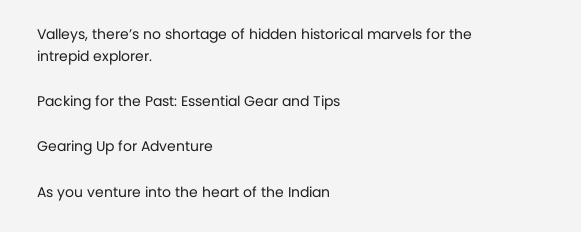Valleys, there’s no shortage of hidden historical marvels for the intrepid explorer.

Packing for the Past: Essential Gear and Tips

Gearing Up for Adventure

As you venture into the heart of the Indian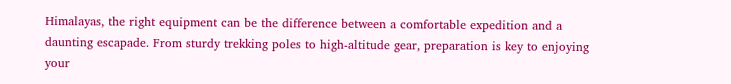Himalayas, the right equipment can be the difference between a comfortable expedition and a daunting escapade. From sturdy trekking poles to high-altitude gear, preparation is key to enjoying your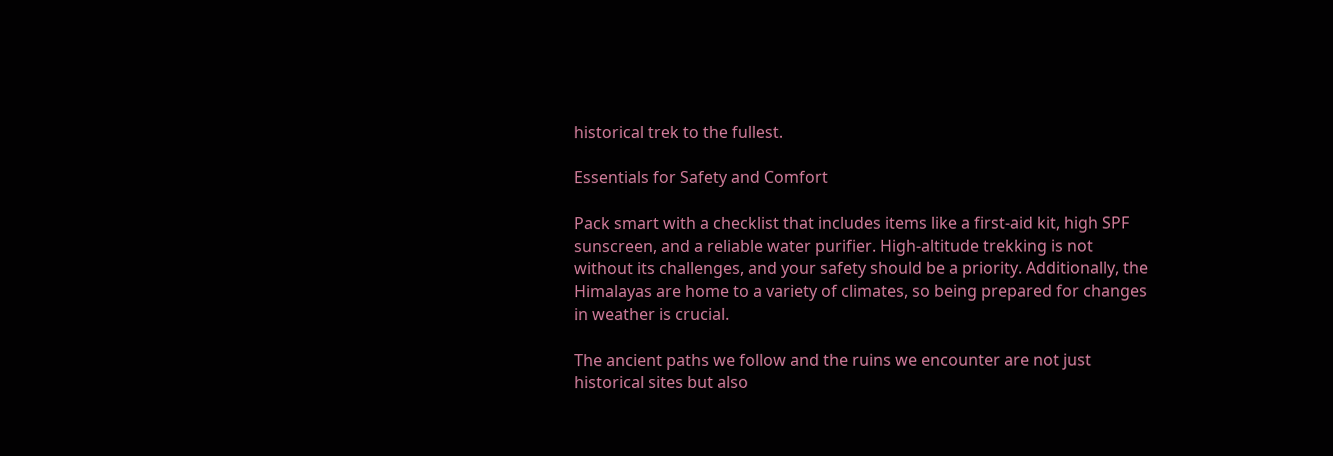historical trek to the fullest.

Essentials for Safety and Comfort

Pack smart with a checklist that includes items like a first-aid kit, high SPF sunscreen, and a reliable water purifier. High-altitude trekking is not without its challenges, and your safety should be a priority. Additionally, the Himalayas are home to a variety of climates, so being prepared for changes in weather is crucial.

The ancient paths we follow and the ruins we encounter are not just historical sites but also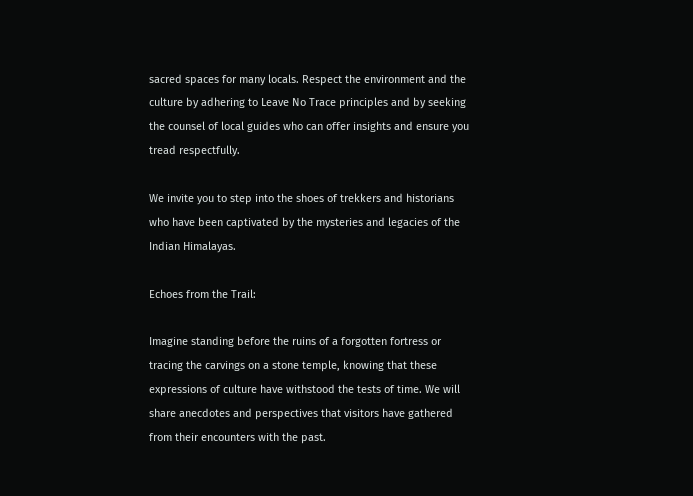sacred spaces for many locals. Respect the environment and the culture by adhering to Leave No Trace principles and by seeking the counsel of local guides who can offer insights and ensure you tread respectfully.

We invite you to step into the shoes of trekkers and historians who have been captivated by the mysteries and legacies of the Indian Himalayas.

Echoes from the Trail:

Imagine standing before the ruins of a forgotten fortress or tracing the carvings on a stone temple, knowing that these expressions of culture have withstood the tests of time. We will share anecdotes and perspectives that visitors have gathered from their encounters with the past.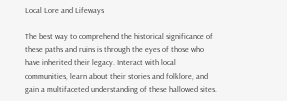Local Lore and Lifeways

The best way to comprehend the historical significance of these paths and ruins is through the eyes of those who have inherited their legacy. Interact with local communities, learn about their stories and folklore, and gain a multifaceted understanding of these hallowed sites.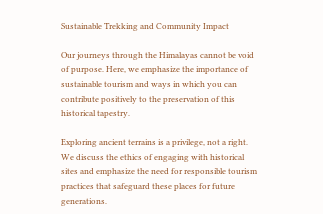Sustainable Trekking and Community Impact

Our journeys through the Himalayas cannot be void of purpose. Here, we emphasize the importance of sustainable tourism and ways in which you can contribute positively to the preservation of this historical tapestry.

Exploring ancient terrains is a privilege, not a right. We discuss the ethics of engaging with historical sites and emphasize the need for responsible tourism practices that safeguard these places for future generations.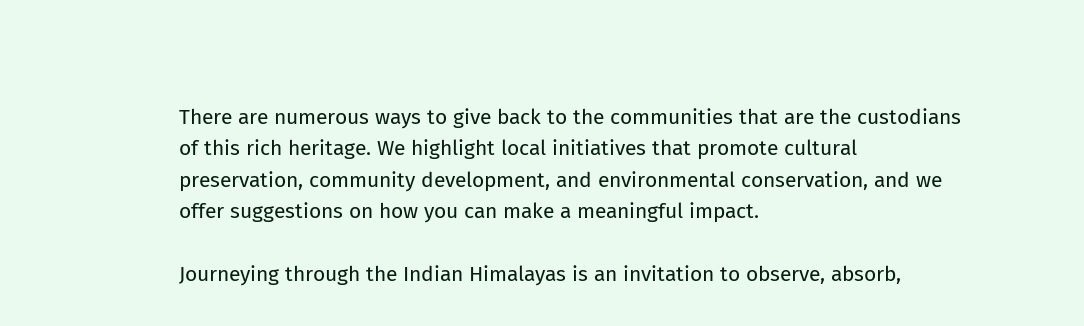There are numerous ways to give back to the communities that are the custodians of this rich heritage. We highlight local initiatives that promote cultural preservation, community development, and environmental conservation, and we offer suggestions on how you can make a meaningful impact.

Journeying through the Indian Himalayas is an invitation to observe, absorb,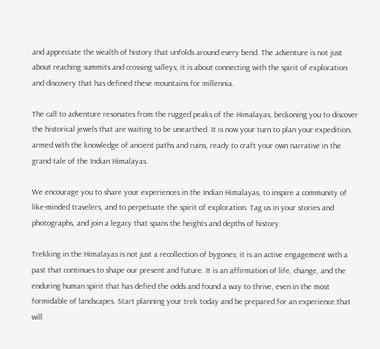and appreciate the wealth of history that unfolds around every bend. The adventure is not just about reaching summits and crossing valleys; it is about connecting with the spirit of exploration and discovery that has defined these mountains for millennia.

The call to adventure resonates from the rugged peaks of the Himalayas, beckoning you to discover the historical jewels that are waiting to be unearthed. It is now your turn to plan your expedition, armed with the knowledge of ancient paths and ruins, ready to craft your own narrative in the grand tale of the Indian Himalayas.

We encourage you to share your experiences in the Indian Himalayas, to inspire a community of like-minded travelers, and to perpetuate the spirit of exploration. Tag us in your stories and photographs, and join a legacy that spans the heights and depths of history.

Trekking in the Himalayas is not just a recollection of bygones; it is an active engagement with a past that continues to shape our present and future. It is an affirmation of life, change, and the enduring human spirit that has defied the odds and found a way to thrive, even in the most formidable of landscapes. Start planning your trek today and be prepared for an experience that will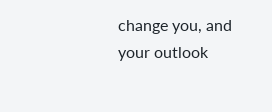change you, and your outlook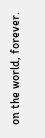on the world, forever.